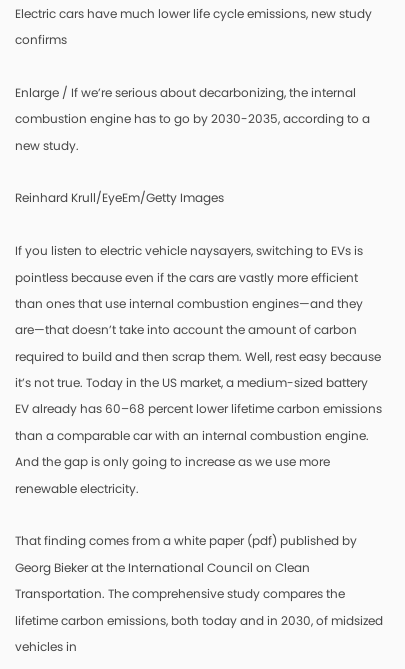Electric cars have much lower life cycle emissions, new study confirms

Enlarge / If we’re serious about decarbonizing, the internal combustion engine has to go by 2030-2035, according to a new study.

Reinhard Krull/EyeEm/Getty Images

If you listen to electric vehicle naysayers, switching to EVs is pointless because even if the cars are vastly more efficient than ones that use internal combustion engines—and they are—that doesn’t take into account the amount of carbon required to build and then scrap them. Well, rest easy because it’s not true. Today in the US market, a medium-sized battery EV already has 60–68 percent lower lifetime carbon emissions than a comparable car with an internal combustion engine. And the gap is only going to increase as we use more renewable electricity.

That finding comes from a white paper (pdf) published by Georg Bieker at the International Council on Clean Transportation. The comprehensive study compares the lifetime carbon emissions, both today and in 2030, of midsized vehicles in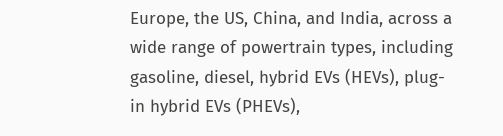Europe, the US, China, and India, across a wide range of powertrain types, including gasoline, diesel, hybrid EVs (HEVs), plug-in hybrid EVs (PHEVs),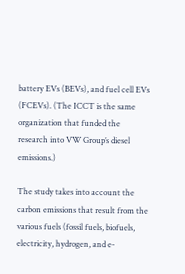battery EVs (BEVs), and fuel cell EVs (FCEVs). (The ICCT is the same organization that funded the research into VW Group’s diesel emissions.)

The study takes into account the carbon emissions that result from the various fuels (fossil fuels, biofuels, electricity, hydrogen, and e-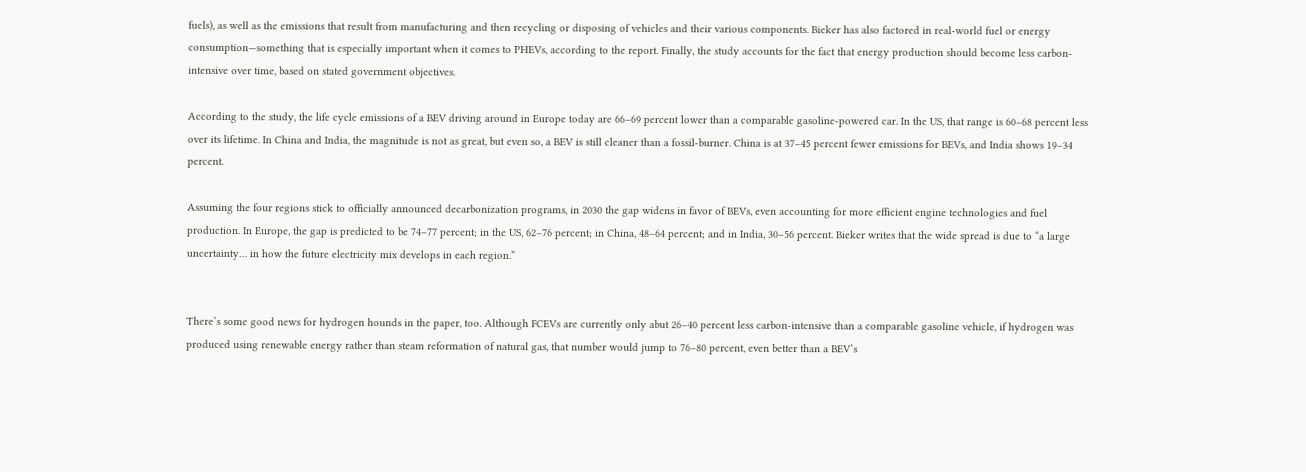fuels), as well as the emissions that result from manufacturing and then recycling or disposing of vehicles and their various components. Bieker has also factored in real-world fuel or energy consumption—something that is especially important when it comes to PHEVs, according to the report. Finally, the study accounts for the fact that energy production should become less carbon-intensive over time, based on stated government objectives.

According to the study, the life cycle emissions of a BEV driving around in Europe today are 66–69 percent lower than a comparable gasoline-powered car. In the US, that range is 60–68 percent less over its lifetime. In China and India, the magnitude is not as great, but even so, a BEV is still cleaner than a fossil-burner. China is at 37–45 percent fewer emissions for BEVs, and India shows 19–34 percent.

Assuming the four regions stick to officially announced decarbonization programs, in 2030 the gap widens in favor of BEVs, even accounting for more efficient engine technologies and fuel production. In Europe, the gap is predicted to be 74–77 percent; in the US, 62–76 percent; in China, 48–64 percent; and in India, 30–56 percent. Bieker writes that the wide spread is due to “a large uncertainty… in how the future electricity mix develops in each region.”


There’s some good news for hydrogen hounds in the paper, too. Although FCEVs are currently only abut 26–40 percent less carbon-intensive than a comparable gasoline vehicle, if hydrogen was produced using renewable energy rather than steam reformation of natural gas, that number would jump to 76–80 percent, even better than a BEV’s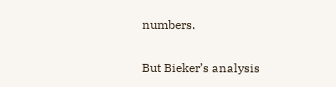numbers.

But Bieker’s analysis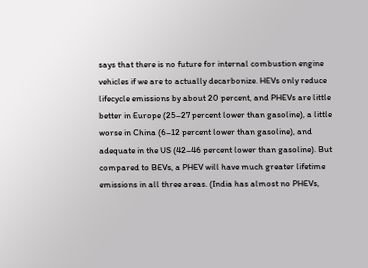says that there is no future for internal combustion engine vehicles if we are to actually decarbonize. HEVs only reduce lifecycle emissions by about 20 percent, and PHEVs are little better in Europe (25–27 percent lower than gasoline), a little worse in China (6–12 percent lower than gasoline), and adequate in the US (42–46 percent lower than gasoline). But compared to BEVs, a PHEV will have much greater lifetime emissions in all three areas. (India has almost no PHEVs,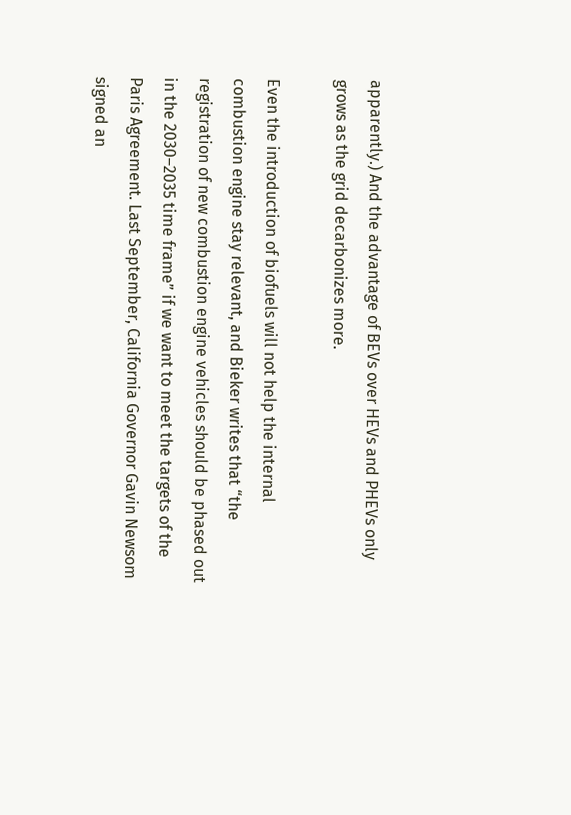apparently.) And the advantage of BEVs over HEVs and PHEVs only grows as the grid decarbonizes more.

Even the introduction of biofuels will not help the internal combustion engine stay relevant, and Bieker writes that “the registration of new combustion engine vehicles should be phased out in the 2030–2035 time frame” if we want to meet the targets of the Paris Agreement. Last September, California Governor Gavin Newsom signed an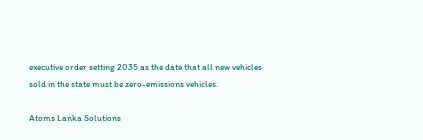executive order setting 2035 as the date that all new vehicles sold in the state must be zero-emissions vehicles.

Atoms Lanka Solutions